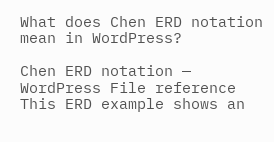What does Chen ERD notation mean in WordPress?

Chen ERD notation — WordPress File reference This ERD example shows an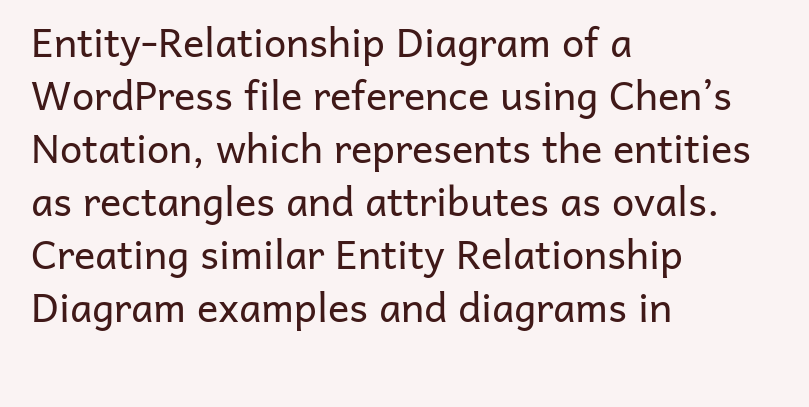Entity-Relationship Diagram of a WordPress file reference using Chen’s Notation, which represents the entities as rectangles and attributes as ovals. Creating similar Entity Relationship Diagram examples and diagrams in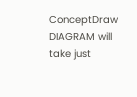ConceptDraw DIAGRAM will take just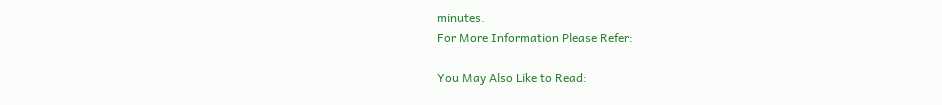minutes.
For More Information Please Refer:

You May Also Like to Read: